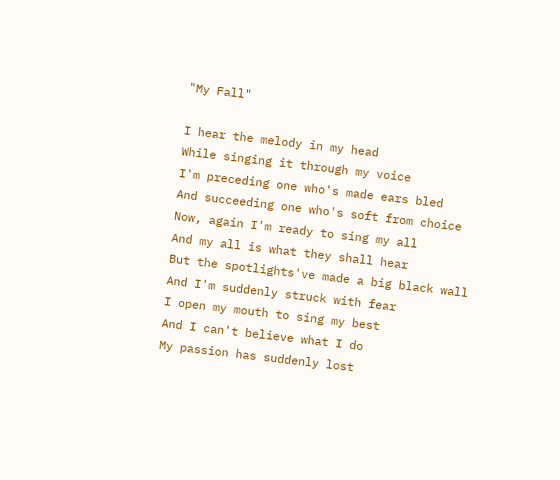"My Fall"

I hear the melody in my head
While singing it through my voice
I'm preceding one who's made ears bled
And succeeding one who's soft from choice
Now, again I'm ready to sing my all
And my all is what they shall hear
But the spotlights've made a big black wall
And I'm suddenly struck with fear
I open my mouth to sing my best
And I can't believe what I do
My passion has suddenly lost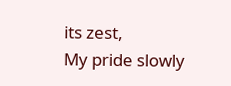its zest,
My pride slowly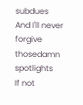subdues
And I'll never forgive thosedamn spotlights
If not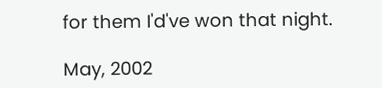for them I'd've won that night.

May, 2002